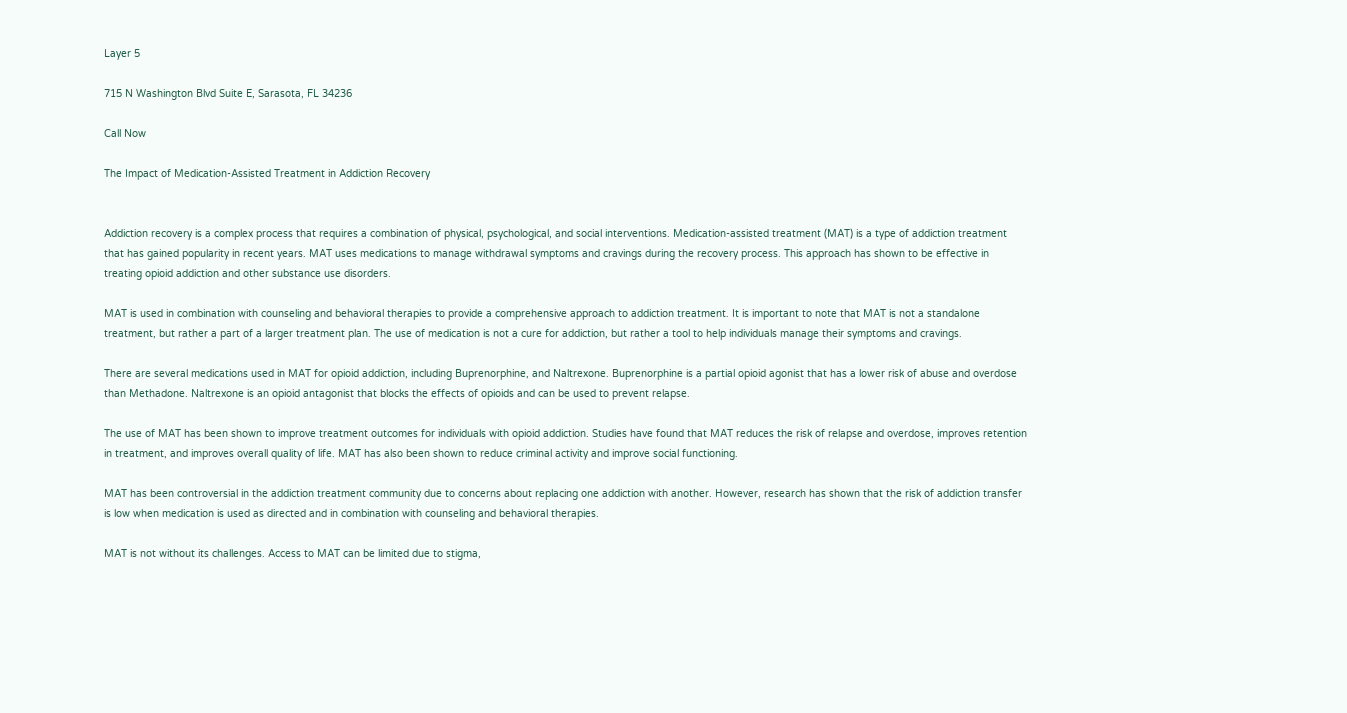Layer 5

715 N Washington Blvd Suite E, Sarasota, FL 34236

Call Now

The Impact of Medication-Assisted Treatment in Addiction Recovery


Addiction recovery is a complex process that requires a combination of physical, psychological, and social interventions. Medication-assisted treatment (MAT) is a type of addiction treatment that has gained popularity in recent years. MAT uses medications to manage withdrawal symptoms and cravings during the recovery process. This approach has shown to be effective in treating opioid addiction and other substance use disorders.

MAT is used in combination with counseling and behavioral therapies to provide a comprehensive approach to addiction treatment. It is important to note that MAT is not a standalone treatment, but rather a part of a larger treatment plan. The use of medication is not a cure for addiction, but rather a tool to help individuals manage their symptoms and cravings.

There are several medications used in MAT for opioid addiction, including Buprenorphine, and Naltrexone. Buprenorphine is a partial opioid agonist that has a lower risk of abuse and overdose than Methadone. Naltrexone is an opioid antagonist that blocks the effects of opioids and can be used to prevent relapse.

The use of MAT has been shown to improve treatment outcomes for individuals with opioid addiction. Studies have found that MAT reduces the risk of relapse and overdose, improves retention in treatment, and improves overall quality of life. MAT has also been shown to reduce criminal activity and improve social functioning.

MAT has been controversial in the addiction treatment community due to concerns about replacing one addiction with another. However, research has shown that the risk of addiction transfer is low when medication is used as directed and in combination with counseling and behavioral therapies.

MAT is not without its challenges. Access to MAT can be limited due to stigma,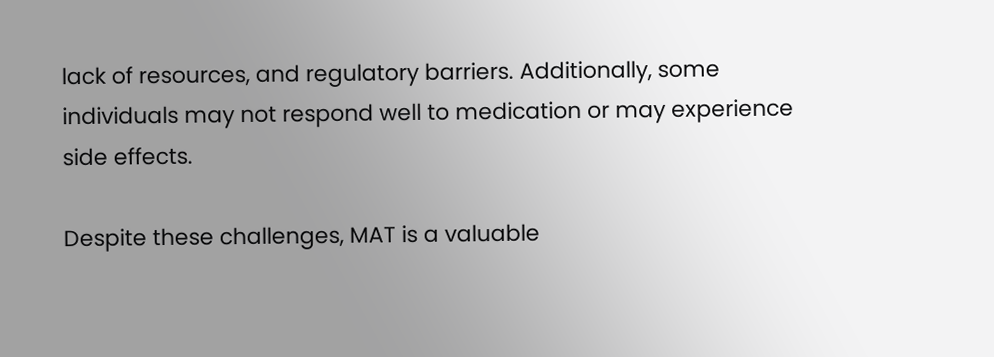lack of resources, and regulatory barriers. Additionally, some individuals may not respond well to medication or may experience side effects.

Despite these challenges, MAT is a valuable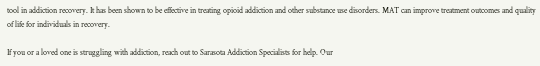tool in addiction recovery. It has been shown to be effective in treating opioid addiction and other substance use disorders. MAT can improve treatment outcomes and quality of life for individuals in recovery.

If you or a loved one is struggling with addiction, reach out to Sarasota Addiction Specialists for help. Our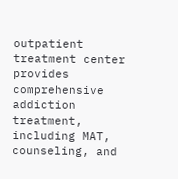outpatient treatment center provides comprehensive addiction treatment, including MAT, counseling, and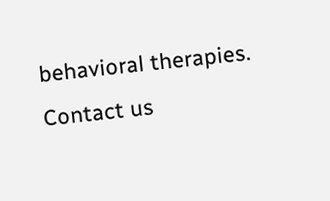behavioral therapies. Contact us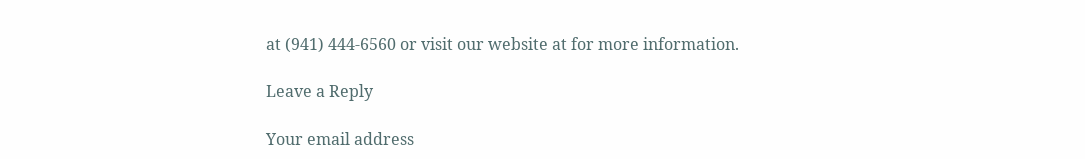at (941) 444-6560 or visit our website at for more information.

Leave a Reply

Your email address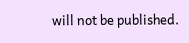will not be published.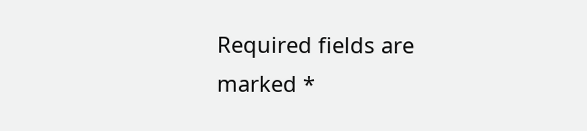Required fields are marked *